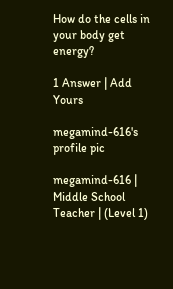How do the cells in your body get energy?

1 Answer | Add Yours

megamind-616's profile pic

megamind-616 | Middle School Teacher | (Level 1)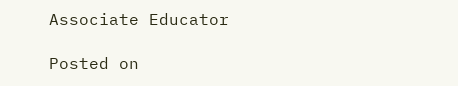Associate Educator

Posted on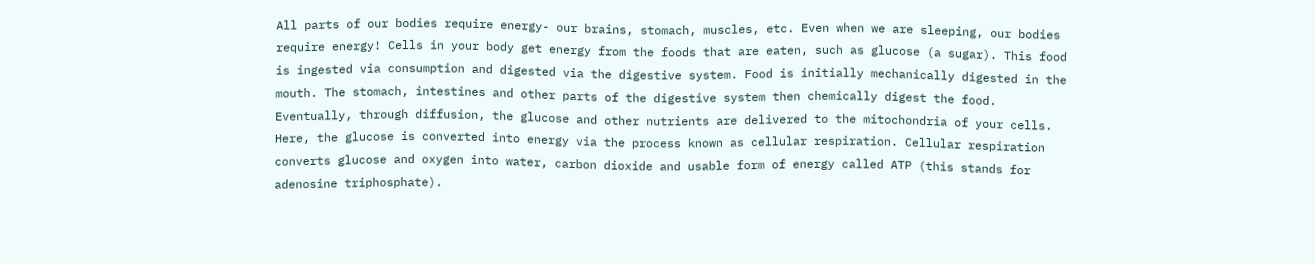All parts of our bodies require energy- our brains, stomach, muscles, etc. Even when we are sleeping, our bodies require energy! Cells in your body get energy from the foods that are eaten, such as glucose (a sugar). This food is ingested via consumption and digested via the digestive system. Food is initially mechanically digested in the mouth. The stomach, intestines and other parts of the digestive system then chemically digest the food. Eventually, through diffusion, the glucose and other nutrients are delivered to the mitochondria of your cells. Here, the glucose is converted into energy via the process known as cellular respiration. Cellular respiration converts glucose and oxygen into water, carbon dioxide and usable form of energy called ATP (this stands for adenosine triphosphate).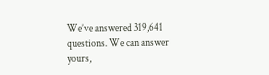We’ve answered 319,641 questions. We can answer yours,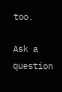too.

Ask a question